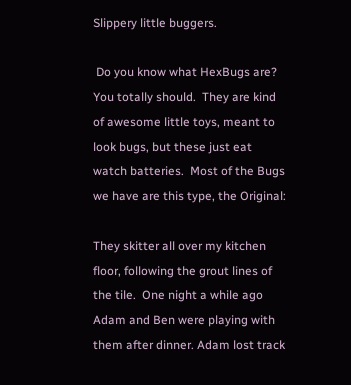Slippery little buggers.

 Do you know what HexBugs are? You totally should.  They are kind of awesome little toys, meant to look bugs, but these just eat watch batteries.  Most of the Bugs we have are this type, the Original:

They skitter all over my kitchen floor, following the grout lines of the tile.  One night a while ago Adam and Ben were playing with them after dinner. Adam lost track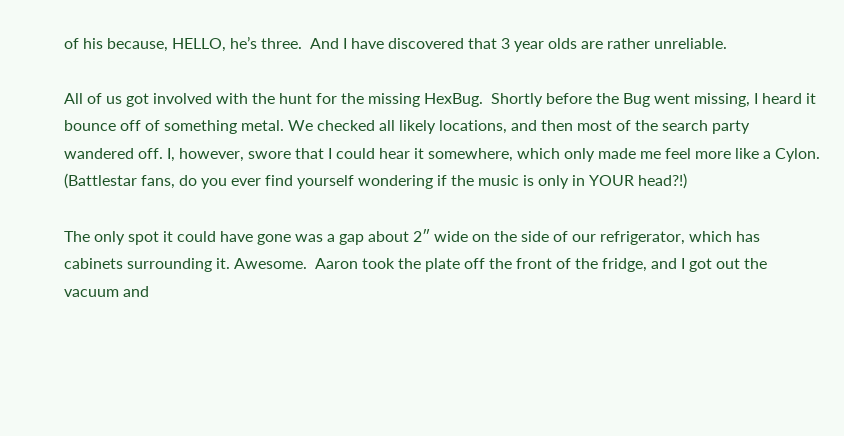of his because, HELLO, he’s three.  And I have discovered that 3 year olds are rather unreliable.

All of us got involved with the hunt for the missing HexBug.  Shortly before the Bug went missing, I heard it bounce off of something metal. We checked all likely locations, and then most of the search party wandered off. I, however, swore that I could hear it somewhere, which only made me feel more like a Cylon. (Battlestar fans, do you ever find yourself wondering if the music is only in YOUR head?!)

The only spot it could have gone was a gap about 2″ wide on the side of our refrigerator, which has cabinets surrounding it. Awesome.  Aaron took the plate off the front of the fridge, and I got out the vacuum and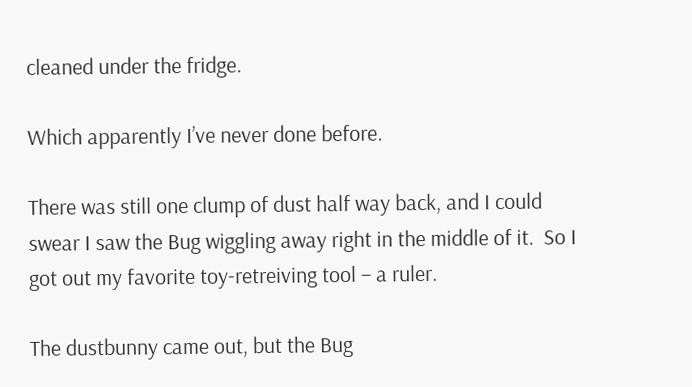cleaned under the fridge.

Which apparently I’ve never done before.

There was still one clump of dust half way back, and I could swear I saw the Bug wiggling away right in the middle of it.  So I got out my favorite toy-retreiving tool – a ruler.

The dustbunny came out, but the Bug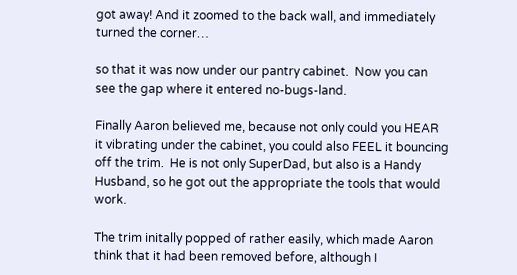got away! And it zoomed to the back wall, and immediately turned the corner…

so that it was now under our pantry cabinet.  Now you can see the gap where it entered no-bugs-land.

Finally Aaron believed me, because not only could you HEAR it vibrating under the cabinet, you could also FEEL it bouncing off the trim.  He is not only SuperDad, but also is a Handy Husband, so he got out the appropriate the tools that would work.

The trim initally popped of rather easily, which made Aaron think that it had been removed before, although I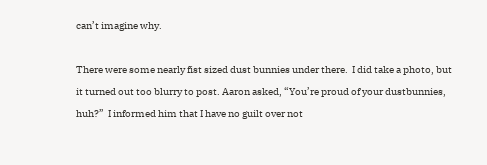can’t imagine why.

There were some nearly fist sized dust bunnies under there.  I did take a photo, but it turned out too blurry to post. Aaron asked, “You’re proud of your dustbunnies, huh?”  I informed him that I have no guilt over not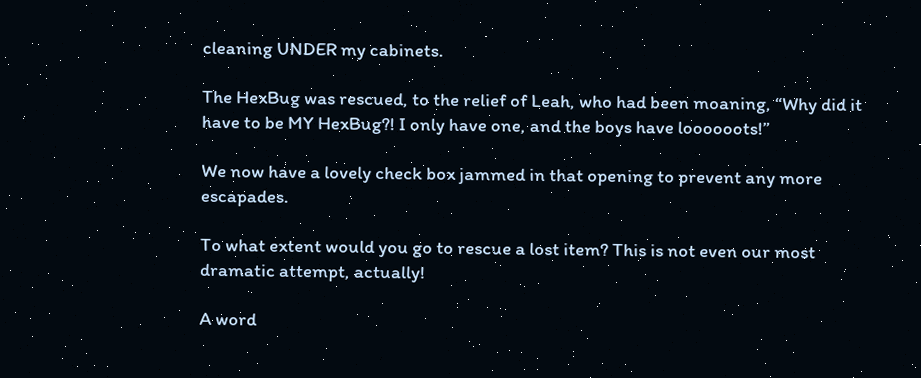cleaning UNDER my cabinets.

The HexBug was rescued, to the relief of Leah, who had been moaning, “Why did it have to be MY HexBug?! I only have one, and the boys have loooooots!”

We now have a lovely check box jammed in that opening to prevent any more escapades.

To what extent would you go to rescue a lost item? This is not even our most dramatic attempt, actually!

A word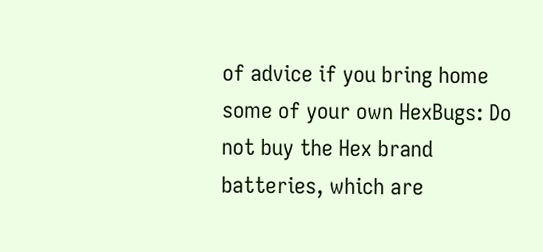of advice if you bring home some of your own HexBugs: Do not buy the Hex brand batteries, which are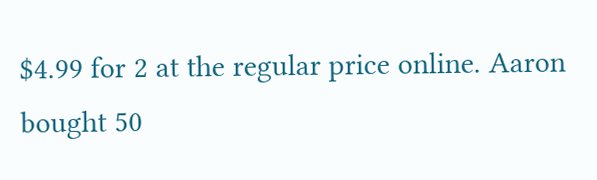$4.99 for 2 at the regular price online. Aaron bought 50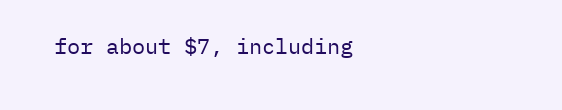for about $7, including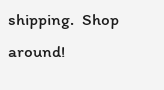shipping.  Shop around!